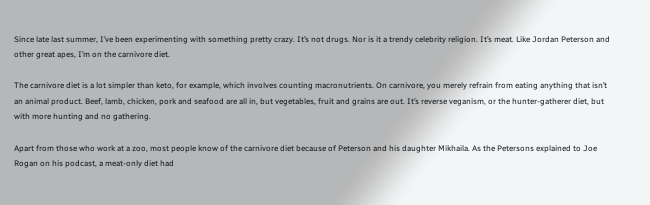Since late last summer, I’ve been experimenting with something pretty crazy. It’s not drugs. Nor is it a trendy celebrity religion. It’s meat. Like Jordan Peterson and other great apes, I’m on the carnivore diet.

The carnivore diet is a lot simpler than keto, for example, which involves counting macronutrients. On carnivore, you merely refrain from eating anything that isn’t an animal product. Beef, lamb, chicken, pork and seafood are all in, but vegetables, fruit and grains are out. It’s reverse veganism, or the hunter-gatherer diet, but with more hunting and no gathering.

Apart from those who work at a zoo, most people know of the carnivore diet because of Peterson and his daughter Mikhaila. As the Petersons explained to Joe Rogan on his podcast, a meat-only diet had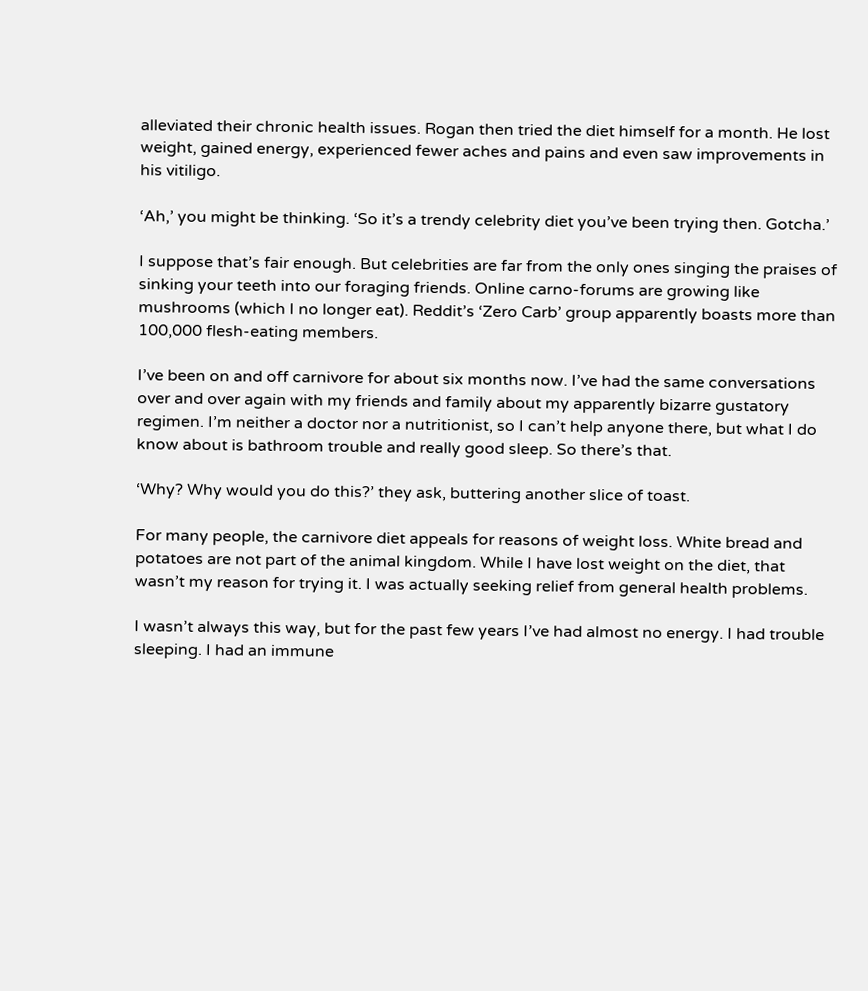alleviated their chronic health issues. Rogan then tried the diet himself for a month. He lost weight, gained energy, experienced fewer aches and pains and even saw improvements in his vitiligo.

‘Ah,’ you might be thinking. ‘So it’s a trendy celebrity diet you’ve been trying then. Gotcha.’

I suppose that’s fair enough. But celebrities are far from the only ones singing the praises of sinking your teeth into our foraging friends. Online carno-forums are growing like mushrooms (which I no longer eat). Reddit’s ‘Zero Carb’ group apparently boasts more than 100,000 flesh-eating members.

I’ve been on and off carnivore for about six months now. I’ve had the same conversations over and over again with my friends and family about my apparently bizarre gustatory regimen. I’m neither a doctor nor a nutritionist, so I can’t help anyone there, but what I do know about is bathroom trouble and really good sleep. So there’s that.

‘Why? Why would you do this?’ they ask, buttering another slice of toast.

For many people, the carnivore diet appeals for reasons of weight loss. White bread and potatoes are not part of the animal kingdom. While I have lost weight on the diet, that wasn’t my reason for trying it. I was actually seeking relief from general health problems.

I wasn’t always this way, but for the past few years I’ve had almost no energy. I had trouble sleeping. I had an immune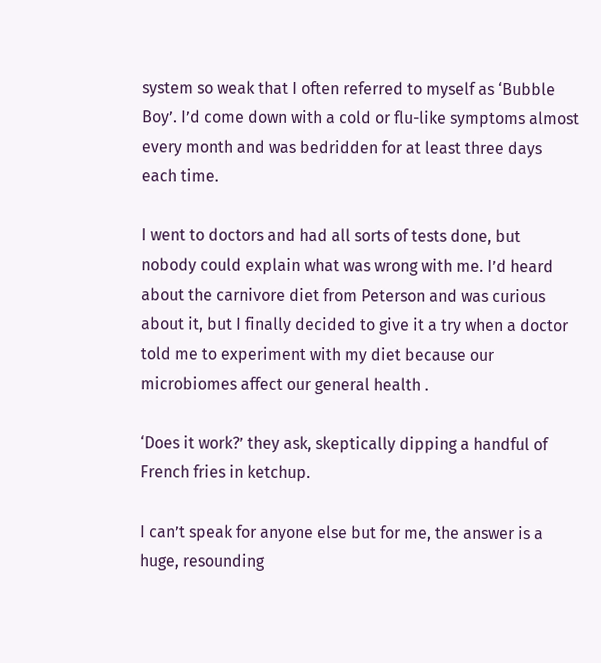system so weak that I often referred to myself as ‘Bubble Boy’. I’d come down with a cold or flu-like symptoms almost every month and was bedridden for at least three days each time.

I went to doctors and had all sorts of tests done, but nobody could explain what was wrong with me. I’d heard about the carnivore diet from Peterson and was curious about it, but I finally decided to give it a try when a doctor told me to experiment with my diet because our microbiomes affect our general health .

‘Does it work?’ they ask, skeptically dipping a handful of French fries in ketchup.

I can’t speak for anyone else but for me, the answer is a huge, resounding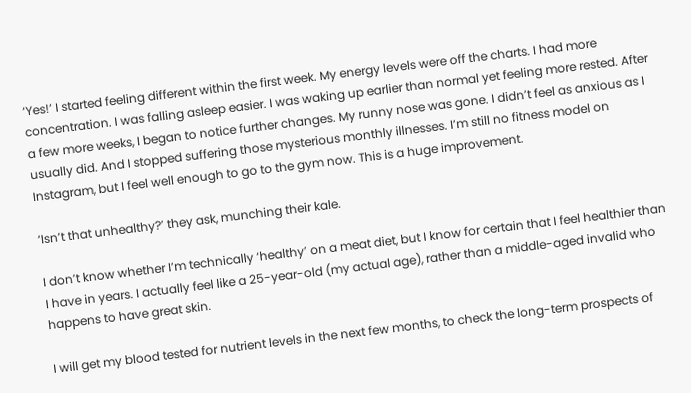‘Yes!’ I started feeling different within the first week. My energy levels were off the charts. I had more concentration. I was falling asleep easier. I was waking up earlier than normal yet feeling more rested. After a few more weeks, I began to notice further changes. My runny nose was gone. I didn’t feel as anxious as I usually did. And I stopped suffering those mysterious monthly illnesses. I’m still no fitness model on Instagram, but I feel well enough to go to the gym now. This is a huge improvement.

‘Isn’t that unhealthy?’ they ask, munching their kale.

I don’t know whether I’m technically ‘healthy’ on a meat diet, but I know for certain that I feel healthier than I have in years. I actually feel like a 25-year-old (my actual age), rather than a middle-aged invalid who happens to have great skin.

I will get my blood tested for nutrient levels in the next few months, to check the long-term prospects of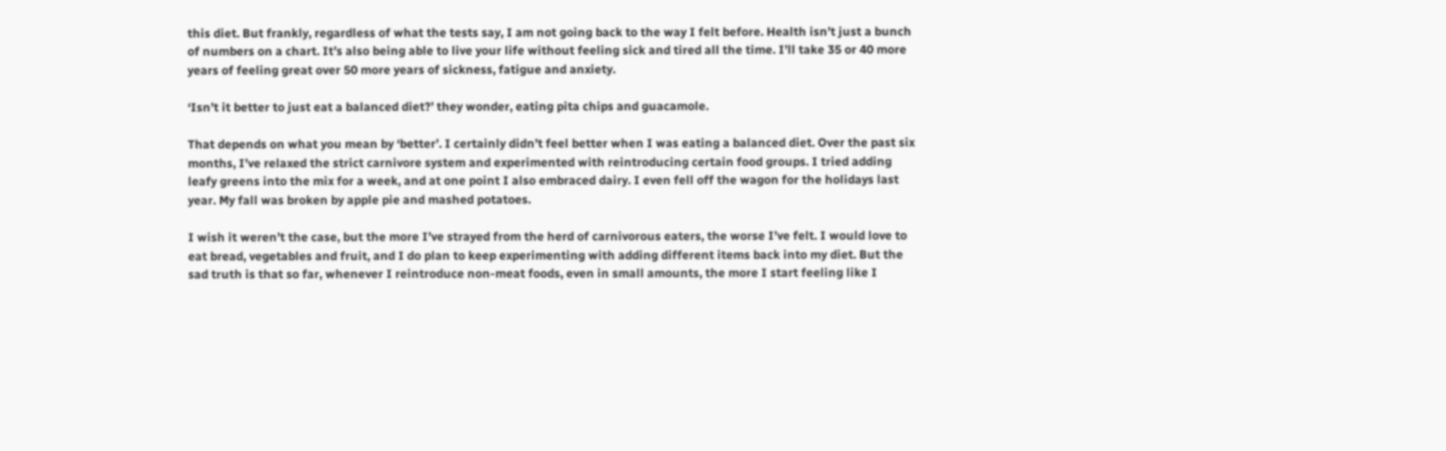this diet. But frankly, regardless of what the tests say, I am not going back to the way I felt before. Health isn’t just a bunch of numbers on a chart. It’s also being able to live your life without feeling sick and tired all the time. I’ll take 35 or 40 more years of feeling great over 50 more years of sickness, fatigue and anxiety.

‘Isn’t it better to just eat a balanced diet?’ they wonder, eating pita chips and guacamole.

That depends on what you mean by ‘better’. I certainly didn’t feel better when I was eating a balanced diet. Over the past six months, I’ve relaxed the strict carnivore system and experimented with reintroducing certain food groups. I tried adding leafy greens into the mix for a week, and at one point I also embraced dairy. I even fell off the wagon for the holidays last year. My fall was broken by apple pie and mashed potatoes.

I wish it weren’t the case, but the more I’ve strayed from the herd of carnivorous eaters, the worse I’ve felt. I would love to eat bread, vegetables and fruit, and I do plan to keep experimenting with adding different items back into my diet. But the sad truth is that so far, whenever I reintroduce non-meat foods, even in small amounts, the more I start feeling like I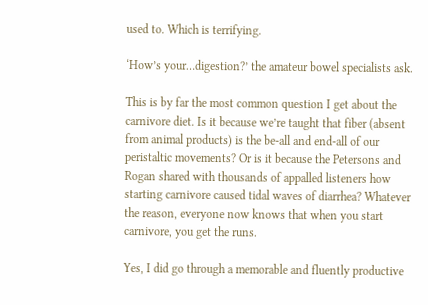used to. Which is terrifying.

‘How’s your…digestion?’ the amateur bowel specialists ask.

This is by far the most common question I get about the carnivore diet. Is it because we’re taught that fiber (absent from animal products) is the be-all and end-all of our peristaltic movements? Or is it because the Petersons and Rogan shared with thousands of appalled listeners how starting carnivore caused tidal waves of diarrhea? Whatever the reason, everyone now knows that when you start carnivore, you get the runs.

Yes, I did go through a memorable and fluently productive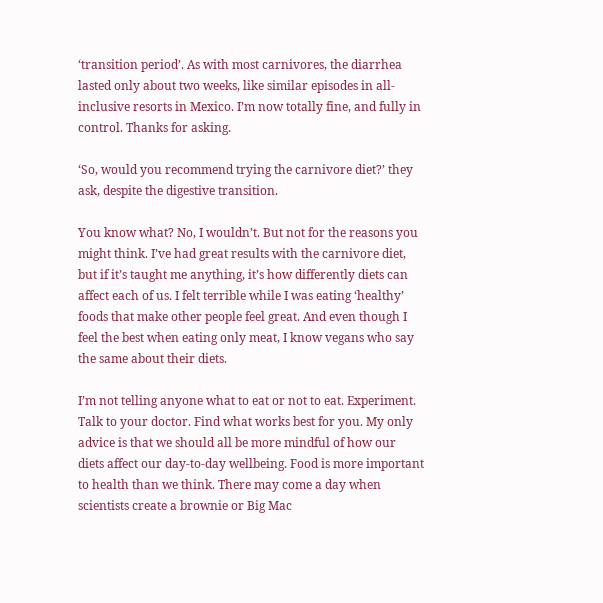‘transition period’. As with most carnivores, the diarrhea lasted only about two weeks, like similar episodes in all-inclusive resorts in Mexico. I’m now totally fine, and fully in control. Thanks for asking.

‘So, would you recommend trying the carnivore diet?’ they ask, despite the digestive transition.

You know what? No, I wouldn’t. But not for the reasons you might think. I’ve had great results with the carnivore diet, but if it’s taught me anything, it’s how differently diets can affect each of us. I felt terrible while I was eating ‘healthy’ foods that make other people feel great. And even though I feel the best when eating only meat, I know vegans who say the same about their diets.

I’m not telling anyone what to eat or not to eat. Experiment. Talk to your doctor. Find what works best for you. My only advice is that we should all be more mindful of how our diets affect our day-to-day wellbeing. Food is more important to health than we think. There may come a day when scientists create a brownie or Big Mac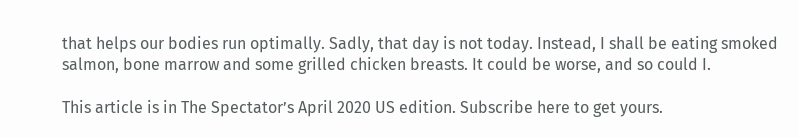that helps our bodies run optimally. Sadly, that day is not today. Instead, I shall be eating smoked salmon, bone marrow and some grilled chicken breasts. It could be worse, and so could I.

This article is in The Spectator’s April 2020 US edition. Subscribe here to get yours.